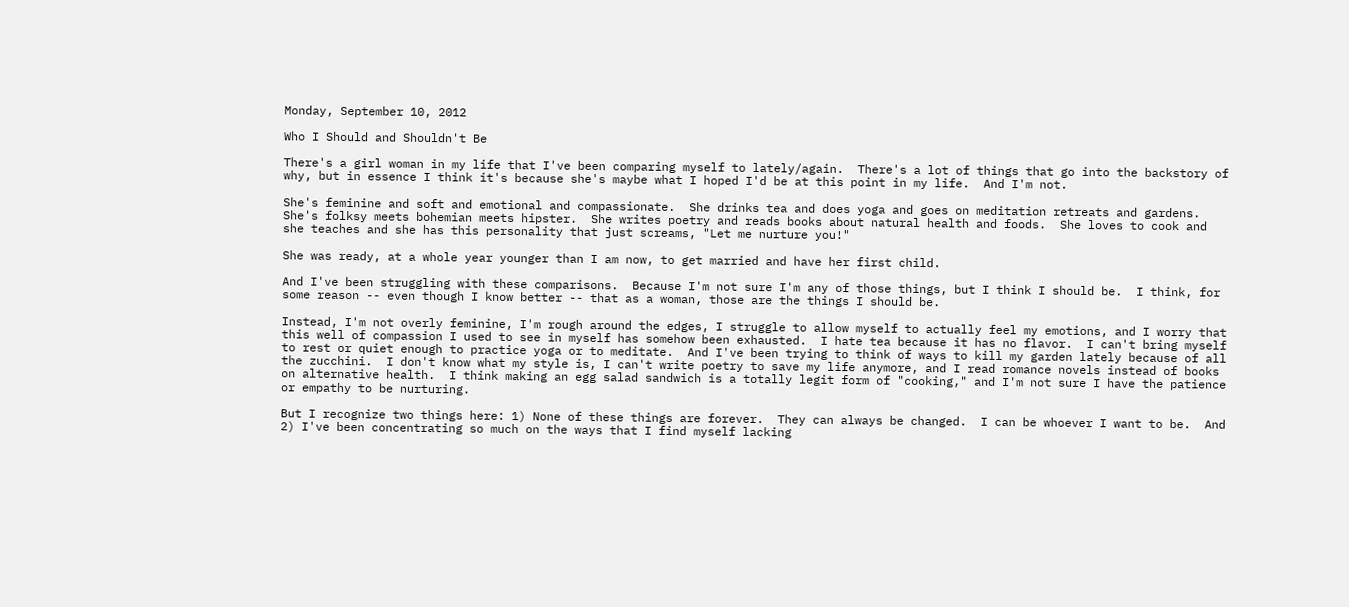Monday, September 10, 2012

Who I Should and Shouldn't Be

There's a girl woman in my life that I've been comparing myself to lately/again.  There's a lot of things that go into the backstory of why, but in essence I think it's because she's maybe what I hoped I'd be at this point in my life.  And I'm not.

She's feminine and soft and emotional and compassionate.  She drinks tea and does yoga and goes on meditation retreats and gardens.  She's folksy meets bohemian meets hipster.  She writes poetry and reads books about natural health and foods.  She loves to cook and she teaches and she has this personality that just screams, "Let me nurture you!"

She was ready, at a whole year younger than I am now, to get married and have her first child.

And I've been struggling with these comparisons.  Because I'm not sure I'm any of those things, but I think I should be.  I think, for some reason -- even though I know better -- that as a woman, those are the things I should be.

Instead, I'm not overly feminine, I'm rough around the edges, I struggle to allow myself to actually feel my emotions, and I worry that this well of compassion I used to see in myself has somehow been exhausted.  I hate tea because it has no flavor.  I can't bring myself to rest or quiet enough to practice yoga or to meditate.  And I've been trying to think of ways to kill my garden lately because of all the zucchini.  I don't know what my style is, I can't write poetry to save my life anymore, and I read romance novels instead of books on alternative health.  I think making an egg salad sandwich is a totally legit form of "cooking," and I'm not sure I have the patience or empathy to be nurturing.

But I recognize two things here: 1) None of these things are forever.  They can always be changed.  I can be whoever I want to be.  And 2) I've been concentrating so much on the ways that I find myself lacking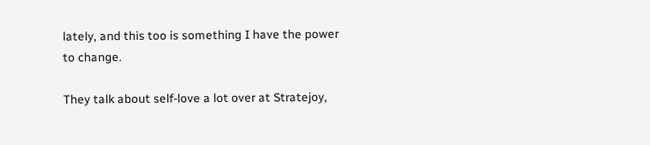lately, and this too is something I have the power to change.

They talk about self-love a lot over at Stratejoy,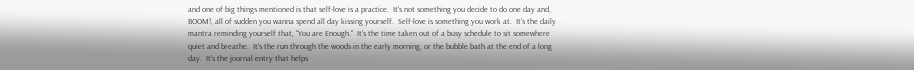and one of big things mentioned is that self-love is a practice.  It's not something you decide to do one day and, BOOM!, all of sudden you wanna spend all day kissing yourself.  Self-love is something you work at.  It's the daily mantra reminding yourself that, "You are Enough."  It's the time taken out of a busy schedule to sit somewhere quiet and breathe.  It's the run through the woods in the early morning, or the bubble bath at the end of a long day.  It's the journal entry that helps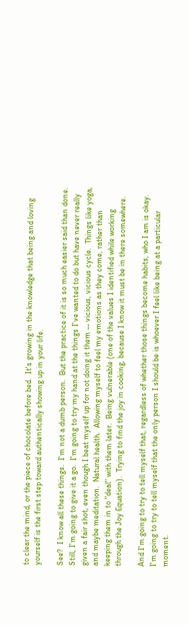to clear the mind, or the piece of chocolate before bed.  It's growing in the knowledge that being and loving yourself is the first step toward authentically showing up in your life.

See?  I know all these things.  I'm not a dumb person.  But the practice of it is so much easier said than done.  Still, I'm going to give it a go.  I'm going to try my hand at the things I've wanted to do but have never really given a fair shot, even though I beat myself up for not doing it them -- vicious, vicious cycle.  Things like yoga, and maybe meditation.  Natural health.  Allowing myself to feel my emotions as they come, rather than keeping them in to "deal" with them later.  Being vulnerable (one of the values I identified while working through the Joy Equation).  Trying to find the joy in cooking, because I know it must be in there somewhere.

And I'm going to try to tell myself that, regardless of whether those things become habits, who I am is okay.  I'm going to try to tell myself that the only person I should be is whoever I feel like being at a particular moment.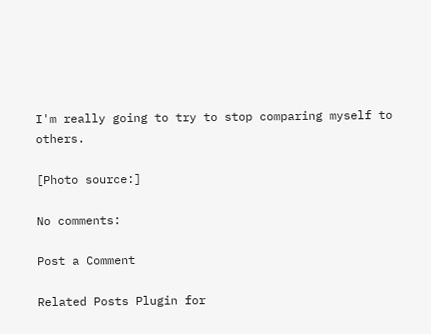I'm really going to try to stop comparing myself to others.

[Photo source:]

No comments:

Post a Comment

Related Posts Plugin for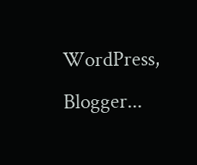WordPress, Blogger...